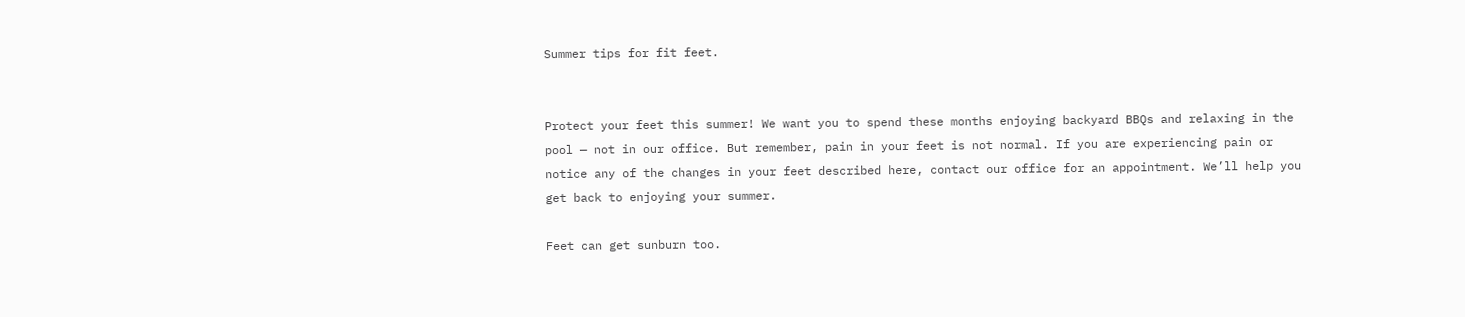Summer tips for fit feet.


Protect your feet this summer! We want you to spend these months enjoying backyard BBQs and relaxing in the pool — not in our office. But remember, pain in your feet is not normal. If you are experiencing pain or notice any of the changes in your feet described here, contact our office for an appointment. We’ll help you get back to enjoying your summer.

Feet can get sunburn too.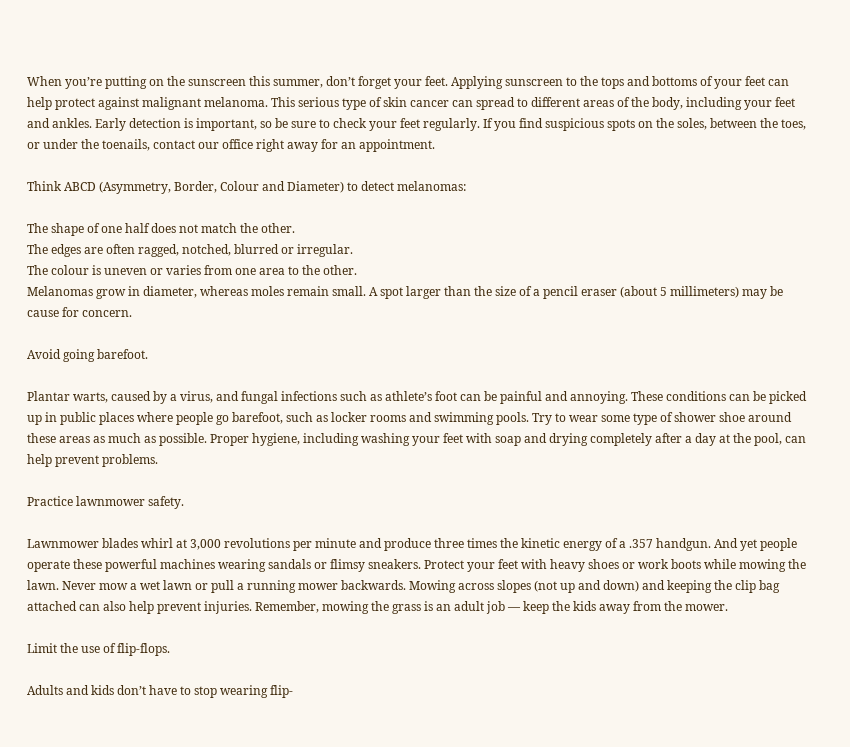When you’re putting on the sunscreen this summer, don’t forget your feet. Applying sunscreen to the tops and bottoms of your feet can help protect against malignant melanoma. This serious type of skin cancer can spread to different areas of the body, including your feet and ankles. Early detection is important, so be sure to check your feet regularly. If you find suspicious spots on the soles, between the toes, or under the toenails, contact our office right away for an appointment.

Think ABCD (Asymmetry, Border, Colour and Diameter) to detect melanomas:

The shape of one half does not match the other.
The edges are often ragged, notched, blurred or irregular.
The colour is uneven or varies from one area to the other.
Melanomas grow in diameter, whereas moles remain small. A spot larger than the size of a pencil eraser (about 5 millimeters) may be cause for concern.

Avoid going barefoot.

Plantar warts, caused by a virus, and fungal infections such as athlete’s foot can be painful and annoying. These conditions can be picked up in public places where people go barefoot, such as locker rooms and swimming pools. Try to wear some type of shower shoe around these areas as much as possible. Proper hygiene, including washing your feet with soap and drying completely after a day at the pool, can help prevent problems.

Practice lawnmower safety.

Lawnmower blades whirl at 3,000 revolutions per minute and produce three times the kinetic energy of a .357 handgun. And yet people operate these powerful machines wearing sandals or flimsy sneakers. Protect your feet with heavy shoes or work boots while mowing the lawn. Never mow a wet lawn or pull a running mower backwards. Mowing across slopes (not up and down) and keeping the clip bag attached can also help prevent injuries. Remember, mowing the grass is an adult job — keep the kids away from the mower.

Limit the use of flip-flops.

Adults and kids don’t have to stop wearing flip-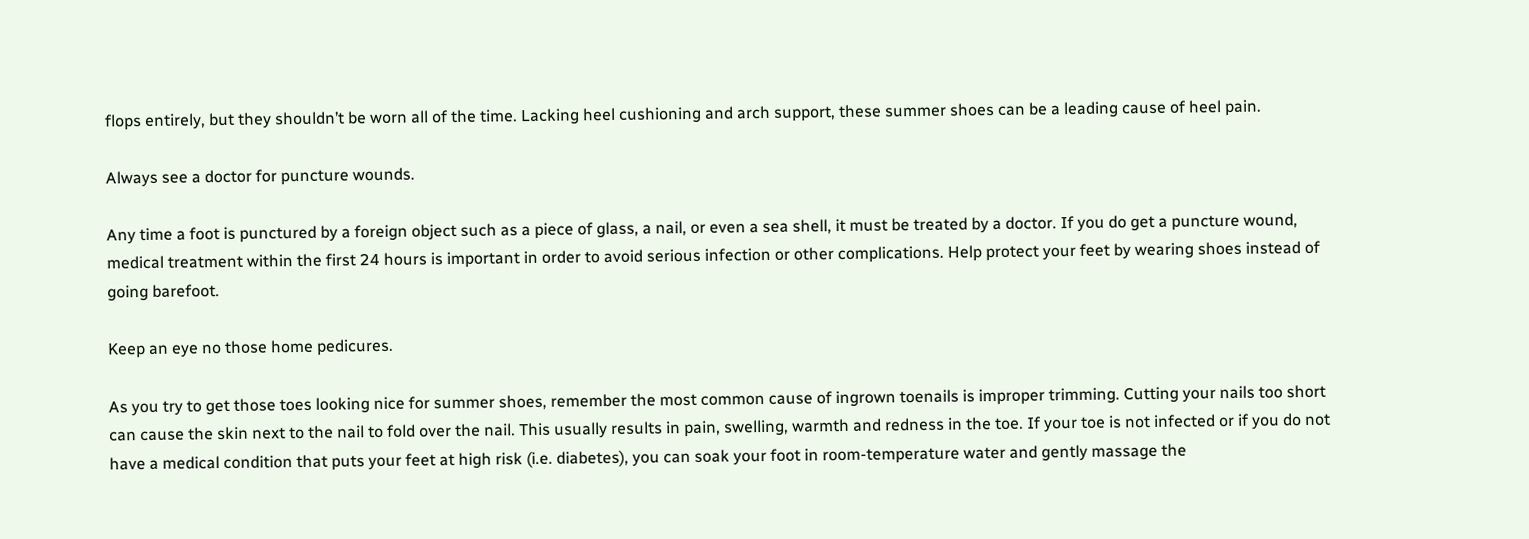flops entirely, but they shouldn’t be worn all of the time. Lacking heel cushioning and arch support, these summer shoes can be a leading cause of heel pain.

Always see a doctor for puncture wounds.

Any time a foot is punctured by a foreign object such as a piece of glass, a nail, or even a sea shell, it must be treated by a doctor. If you do get a puncture wound, medical treatment within the first 24 hours is important in order to avoid serious infection or other complications. Help protect your feet by wearing shoes instead of going barefoot.

Keep an eye no those home pedicures.

As you try to get those toes looking nice for summer shoes, remember the most common cause of ingrown toenails is improper trimming. Cutting your nails too short can cause the skin next to the nail to fold over the nail. This usually results in pain, swelling, warmth and redness in the toe. If your toe is not infected or if you do not have a medical condition that puts your feet at high risk (i.e. diabetes), you can soak your foot in room-temperature water and gently massage the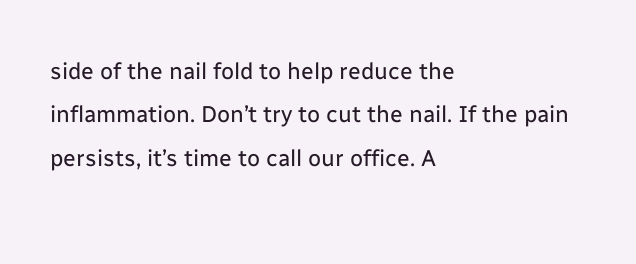side of the nail fold to help reduce the inflammation. Don’t try to cut the nail. If the pain persists, it’s time to call our office. A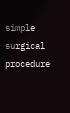simple surgical procedure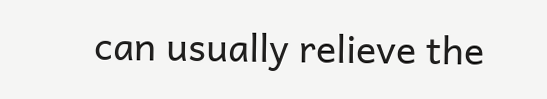can usually relieve the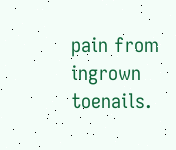pain from ingrown toenails.